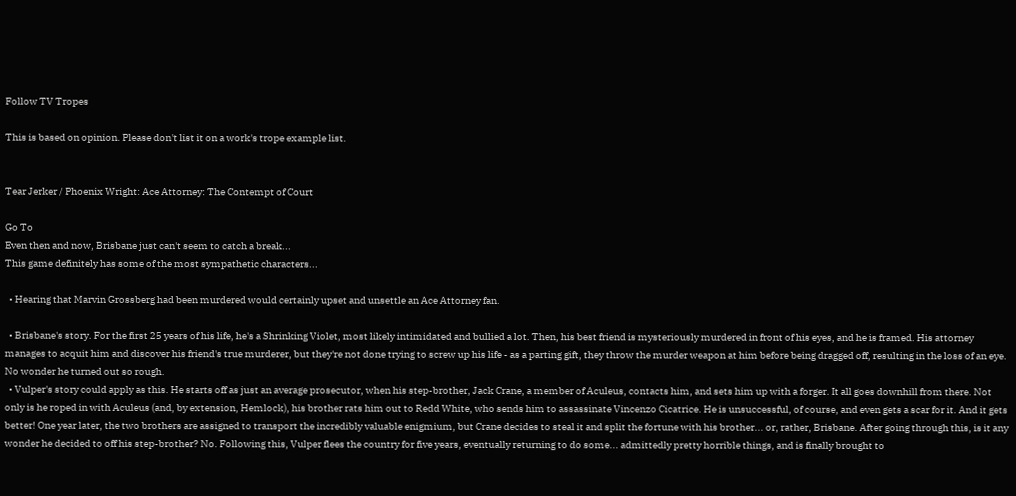Follow TV Tropes

This is based on opinion. Please don't list it on a work's trope example list.


Tear Jerker / Phoenix Wright: Ace Attorney: The Contempt of Court

Go To
Even then and now, Brisbane just can't seem to catch a break...
This game definitely has some of the most sympathetic characters...

  • Hearing that Marvin Grossberg had been murdered would certainly upset and unsettle an Ace Attorney fan.

  • Brisbane's story. For the first 25 years of his life, he's a Shrinking Violet, most likely intimidated and bullied a lot. Then, his best friend is mysteriously murdered in front of his eyes, and he is framed. His attorney manages to acquit him and discover his friend's true murderer, but they're not done trying to screw up his life - as a parting gift, they throw the murder weapon at him before being dragged off, resulting in the loss of an eye. No wonder he turned out so rough.
  • Vulper's story could apply as this. He starts off as just an average prosecutor, when his step-brother, Jack Crane, a member of Aculeus, contacts him, and sets him up with a forger. It all goes downhill from there. Not only is he roped in with Aculeus (and, by extension, Hemlock), his brother rats him out to Redd White, who sends him to assassinate Vincenzo Cicatrice. He is unsuccessful, of course, and even gets a scar for it. And it gets better! One year later, the two brothers are assigned to transport the incredibly valuable enigmium, but Crane decides to steal it and split the fortune with his brother... or, rather, Brisbane. After going through this, is it any wonder he decided to off his step-brother? No. Following this, Vulper flees the country for five years, eventually returning to do some... admittedly pretty horrible things, and is finally brought to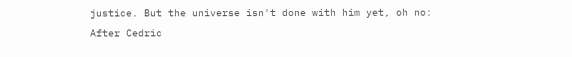justice. But the universe isn't done with him yet, oh no: After Cedric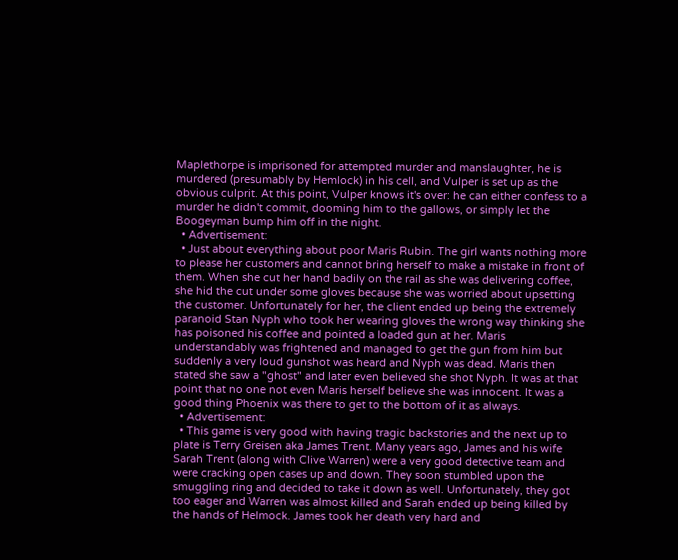Maplethorpe is imprisoned for attempted murder and manslaughter, he is murdered (presumably by Hemlock) in his cell, and Vulper is set up as the obvious culprit. At this point, Vulper knows it's over: he can either confess to a murder he didn't commit, dooming him to the gallows, or simply let the Boogeyman bump him off in the night.
  • Advertisement:
  • Just about everything about poor Maris Rubin. The girl wants nothing more to please her customers and cannot bring herself to make a mistake in front of them. When she cut her hand badily on the rail as she was delivering coffee, she hid the cut under some gloves because she was worried about upsetting the customer. Unfortunately for her, the client ended up being the extremely paranoid Stan Nyph who took her wearing gloves the wrong way thinking she has poisoned his coffee and pointed a loaded gun at her. Maris understandably was frightened and managed to get the gun from him but suddenly a very loud gunshot was heard and Nyph was dead. Maris then stated she saw a "ghost" and later even believed she shot Nyph. It was at that point that no one not even Maris herself believe she was innocent. It was a good thing Phoenix was there to get to the bottom of it as always.
  • Advertisement:
  • This game is very good with having tragic backstories and the next up to plate is Terry Greisen aka James Trent. Many years ago, James and his wife Sarah Trent (along with Clive Warren) were a very good detective team and were cracking open cases up and down. They soon stumbled upon the smuggling ring and decided to take it down as well. Unfortunately, they got too eager and Warren was almost killed and Sarah ended up being killed by the hands of Helmock. James took her death very hard and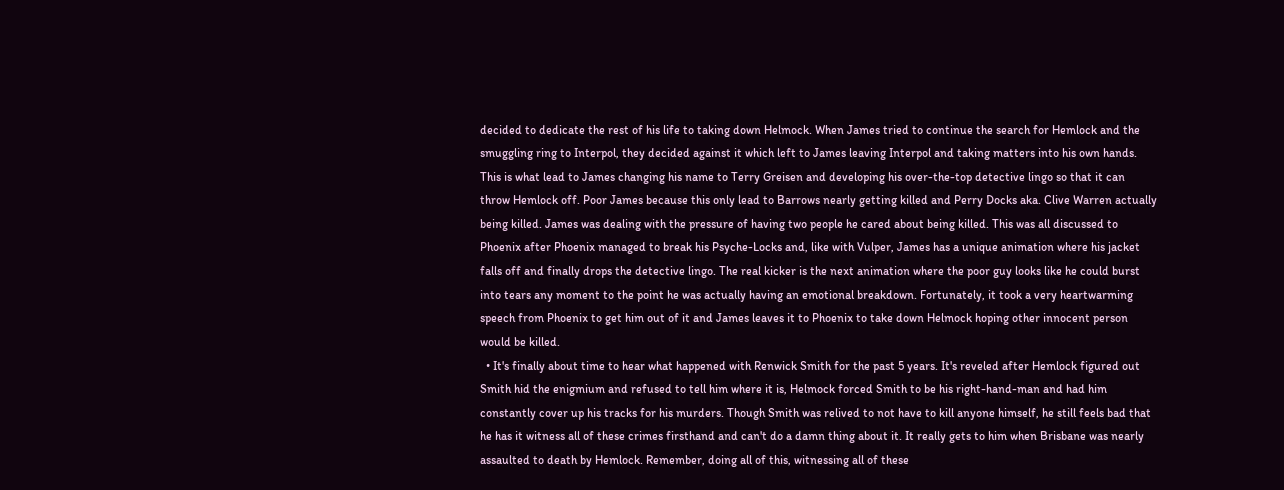decided to dedicate the rest of his life to taking down Helmock. When James tried to continue the search for Hemlock and the smuggling ring to Interpol, they decided against it which left to James leaving Interpol and taking matters into his own hands. This is what lead to James changing his name to Terry Greisen and developing his over-the-top detective lingo so that it can throw Hemlock off. Poor James because this only lead to Barrows nearly getting killed and Perry Docks aka. Clive Warren actually being killed. James was dealing with the pressure of having two people he cared about being killed. This was all discussed to Phoenix after Phoenix managed to break his Psyche-Locks and, like with Vulper, James has a unique animation where his jacket falls off and finally drops the detective lingo. The real kicker is the next animation where the poor guy looks like he could burst into tears any moment to the point he was actually having an emotional breakdown. Fortunately, it took a very heartwarming speech from Phoenix to get him out of it and James leaves it to Phoenix to take down Helmock hoping other innocent person would be killed.
  • It's finally about time to hear what happened with Renwick Smith for the past 5 years. It's reveled after Hemlock figured out Smith hid the enigmium and refused to tell him where it is, Helmock forced Smith to be his right-hand-man and had him constantly cover up his tracks for his murders. Though Smith was relived to not have to kill anyone himself, he still feels bad that he has it witness all of these crimes firsthand and can't do a damn thing about it. It really gets to him when Brisbane was nearly assaulted to death by Hemlock. Remember, doing all of this, witnessing all of these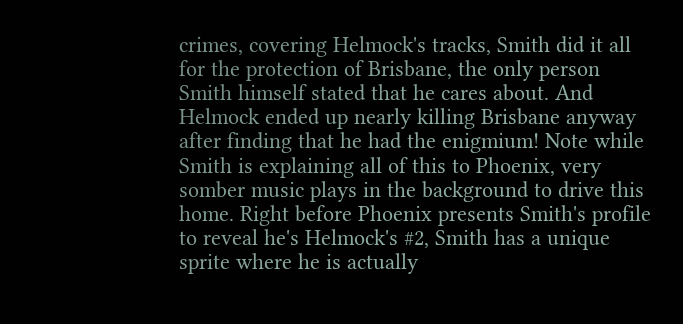crimes, covering Helmock's tracks, Smith did it all for the protection of Brisbane, the only person Smith himself stated that he cares about. And Helmock ended up nearly killing Brisbane anyway after finding that he had the enigmium! Note while Smith is explaining all of this to Phoenix, very somber music plays in the background to drive this home. Right before Phoenix presents Smith's profile to reveal he's Helmock's #2, Smith has a unique sprite where he is actually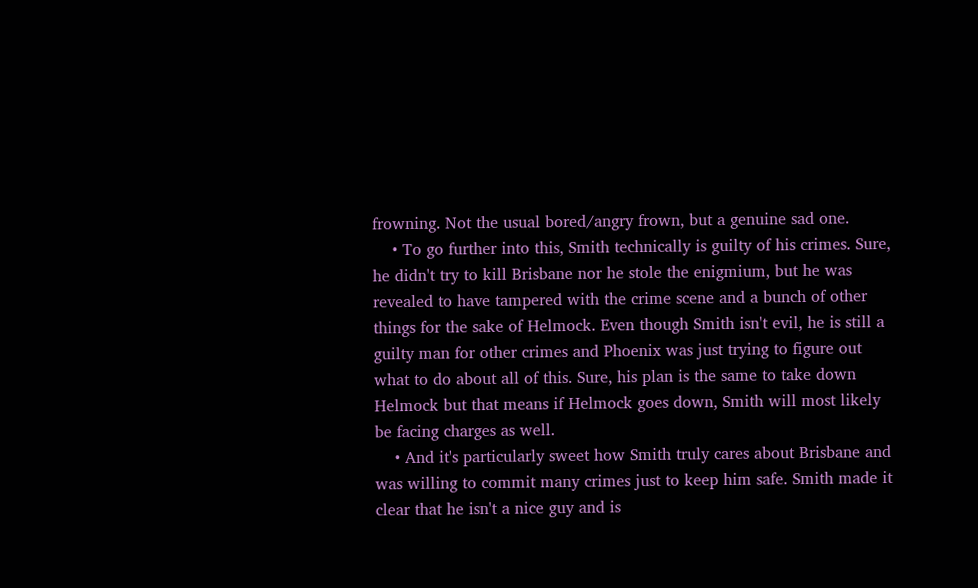frowning. Not the usual bored/angry frown, but a genuine sad one.
    • To go further into this, Smith technically is guilty of his crimes. Sure, he didn't try to kill Brisbane nor he stole the enigmium, but he was revealed to have tampered with the crime scene and a bunch of other things for the sake of Helmock. Even though Smith isn't evil, he is still a guilty man for other crimes and Phoenix was just trying to figure out what to do about all of this. Sure, his plan is the same to take down Helmock but that means if Helmock goes down, Smith will most likely be facing charges as well.
    • And it's particularly sweet how Smith truly cares about Brisbane and was willing to commit many crimes just to keep him safe. Smith made it clear that he isn't a nice guy and is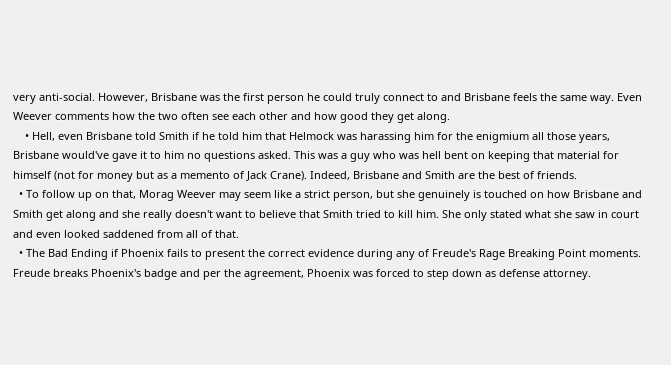very anti-social. However, Brisbane was the first person he could truly connect to and Brisbane feels the same way. Even Weever comments how the two often see each other and how good they get along.
    • Hell, even Brisbane told Smith if he told him that Helmock was harassing him for the enigmium all those years, Brisbane would've gave it to him no questions asked. This was a guy who was hell bent on keeping that material for himself (not for money but as a memento of Jack Crane). Indeed, Brisbane and Smith are the best of friends.
  • To follow up on that, Morag Weever may seem like a strict person, but she genuinely is touched on how Brisbane and Smith get along and she really doesn't want to believe that Smith tried to kill him. She only stated what she saw in court and even looked saddened from all of that.
  • The Bad Ending if Phoenix fails to present the correct evidence during any of Freude's Rage Breaking Point moments. Freude breaks Phoenix's badge and per the agreement, Phoenix was forced to step down as defense attorney.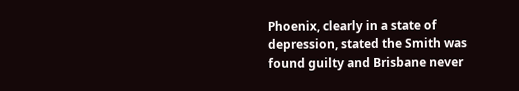Phoenix, clearly in a state of depression, stated the Smith was found guilty and Brisbane never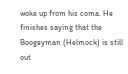woke up from his coma. He finishes saying that the Boogeyman (Helmock) is still out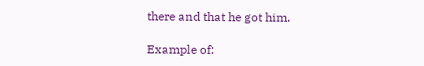there and that he got him.

Example of: